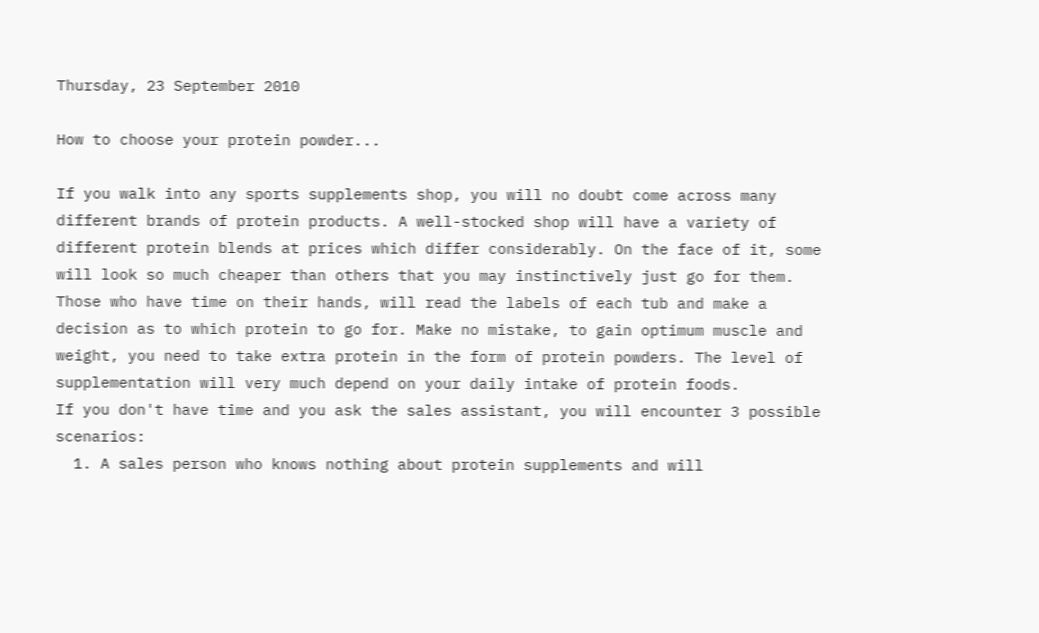Thursday, 23 September 2010

How to choose your protein powder...

If you walk into any sports supplements shop, you will no doubt come across many different brands of protein products. A well-stocked shop will have a variety of different protein blends at prices which differ considerably. On the face of it, some will look so much cheaper than others that you may instinctively just go for them.
Those who have time on their hands, will read the labels of each tub and make a decision as to which protein to go for. Make no mistake, to gain optimum muscle and weight, you need to take extra protein in the form of protein powders. The level of supplementation will very much depend on your daily intake of protein foods.
If you don't have time and you ask the sales assistant, you will encounter 3 possible scenarios:
  1. A sales person who knows nothing about protein supplements and will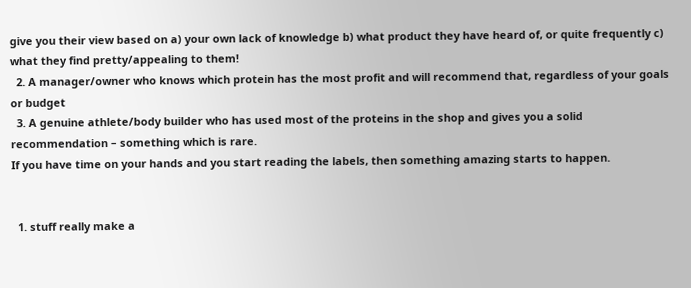give you their view based on a) your own lack of knowledge b) what product they have heard of, or quite frequently c) what they find pretty/appealing to them!
  2. A manager/owner who knows which protein has the most profit and will recommend that, regardless of your goals or budget
  3. A genuine athlete/body builder who has used most of the proteins in the shop and gives you a solid recommendation – something which is rare.
If you have time on your hands and you start reading the labels, then something amazing starts to happen.


  1. stuff really make a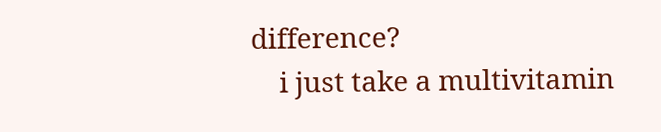difference?
    i just take a multivitamin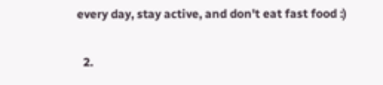every day, stay active, and don't eat fast food :)

  2.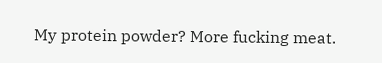My protein powder? More fucking meat.